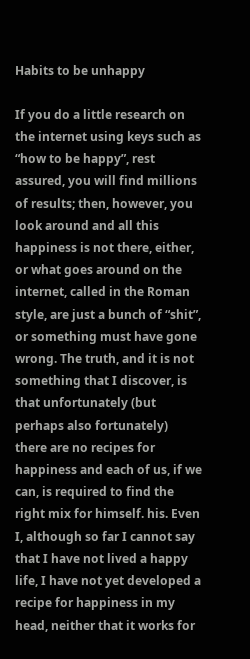Habits to be unhappy

If you do a little research on the internet using keys such as “how to be happy”, rest assured, you will find millions of results; then, however, you look around and all this happiness is not there, either, or what goes around on the internet, called in the Roman style, are just a bunch of “shit”, or something must have gone wrong. The truth, and it is not something that I discover, is that unfortunately (but perhaps also fortunately) there are no recipes for happiness and each of us, if we can, is required to find the right mix for himself. his. Even I, although so far I cannot say that I have not lived a happy life, I have not yet developed a recipe for happiness in my head, neither that it works for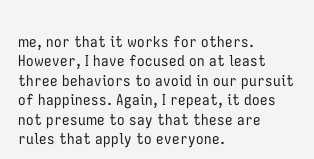me, nor that it works for others. However, I have focused on at least three behaviors to avoid in our pursuit of happiness. Again, I repeat, it does not presume to say that these are rules that apply to everyone.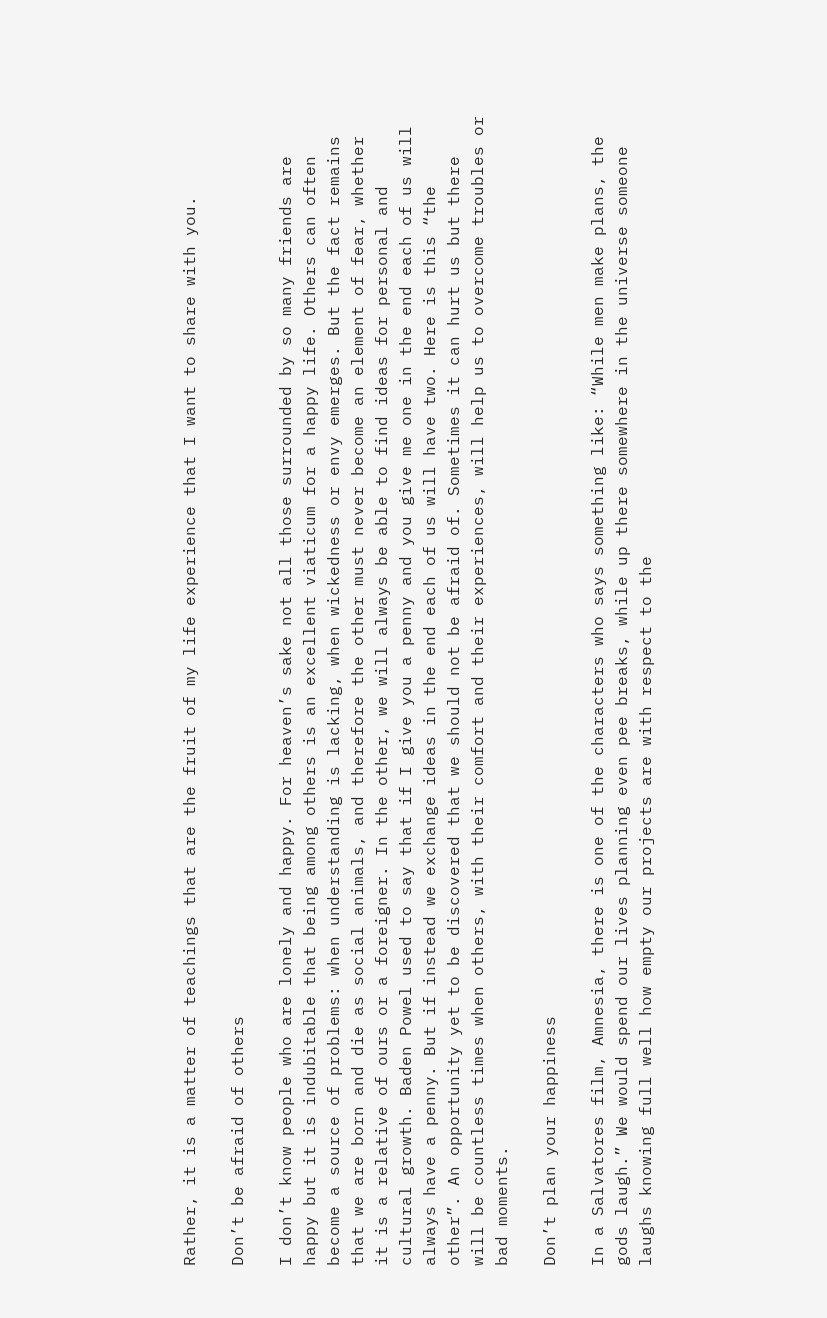Rather, it is a matter of teachings that are the fruit of my life experience that I want to share with you.

Don’t be afraid of others

I don’t know people who are lonely and happy. For heaven’s sake not all those surrounded by so many friends are happy but it is indubitable that being among others is an excellent viaticum for a happy life. Others can often become a source of problems: when understanding is lacking, when wickedness or envy emerges. But the fact remains that we are born and die as social animals, and therefore the other must never become an element of fear, whether it is a relative of ours or a foreigner. In the other, we will always be able to find ideas for personal and cultural growth. Baden Powel used to say that if I give you a penny and you give me one in the end each of us will always have a penny. But if instead we exchange ideas in the end each of us will have two. Here is this “the other”. An opportunity yet to be discovered that we should not be afraid of. Sometimes it can hurt us but there will be countless times when others, with their comfort and their experiences, will help us to overcome troubles or bad moments.

Don’t plan your happiness

In a Salvatores film, Amnesia, there is one of the characters who says something like: “While men make plans, the gods laugh.” We would spend our lives planning even pee breaks, while up there somewhere in the universe someone laughs knowing full well how empty our projects are with respect to the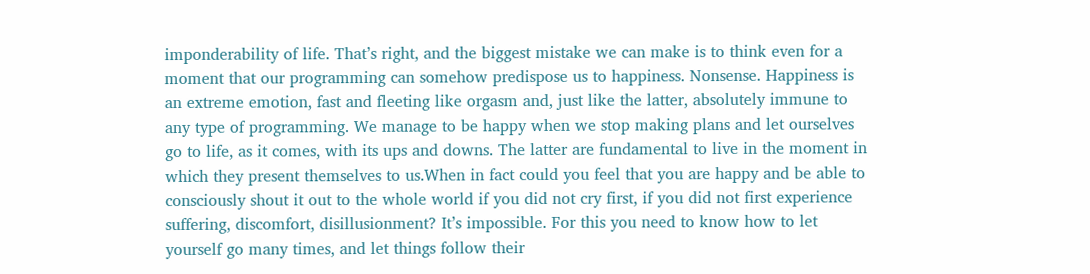imponderability of life. That’s right, and the biggest mistake we can make is to think even for a moment that our programming can somehow predispose us to happiness. Nonsense. Happiness is an extreme emotion, fast and fleeting like orgasm and, just like the latter, absolutely immune to any type of programming. We manage to be happy when we stop making plans and let ourselves go to life, as it comes, with its ups and downs. The latter are fundamental to live in the moment in which they present themselves to us.When in fact could you feel that you are happy and be able to consciously shout it out to the whole world if you did not cry first, if you did not first experience suffering, discomfort, disillusionment? It’s impossible. For this you need to know how to let yourself go many times, and let things follow their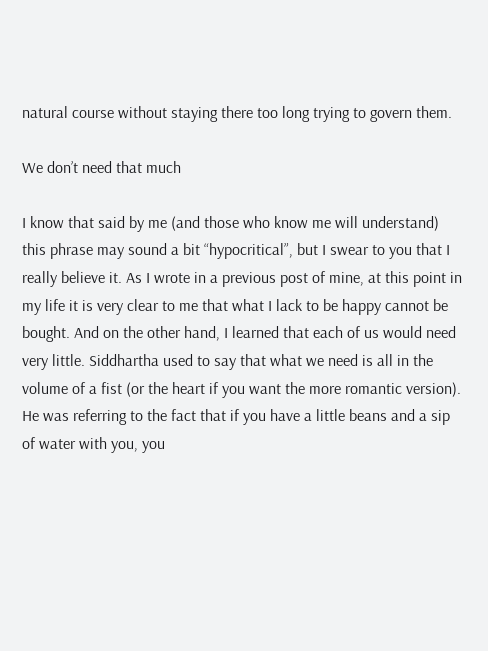natural course without staying there too long trying to govern them.

We don’t need that much

I know that said by me (and those who know me will understand) this phrase may sound a bit “hypocritical”, but I swear to you that I really believe it. As I wrote in a previous post of mine, at this point in my life it is very clear to me that what I lack to be happy cannot be bought. And on the other hand, I learned that each of us would need very little. Siddhartha used to say that what we need is all in the volume of a fist (or the heart if you want the more romantic version). He was referring to the fact that if you have a little beans and a sip of water with you, you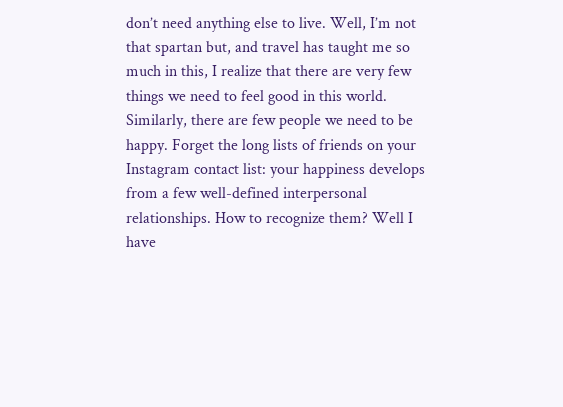don’t need anything else to live. Well, I’m not that spartan but, and travel has taught me so much in this, I realize that there are very few things we need to feel good in this world. Similarly, there are few people we need to be happy. Forget the long lists of friends on your Instagram contact list: your happiness develops from a few well-defined interpersonal relationships. How to recognize them? Well I have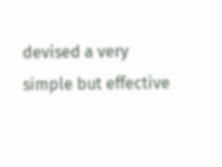devised a very simple but effective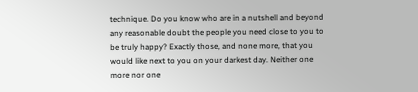technique. Do you know who are in a nutshell and beyond any reasonable doubt the people you need close to you to be truly happy? Exactly those, and none more, that you would like next to you on your darkest day. Neither one more nor one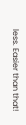less. Easier than that!